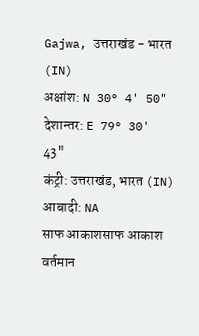Gajwa, उत्तराखंड - भारत (IN)
अक्षांश: N 30° 4' 50"
देशान्तर: E 79° 30' 43"
कंट्री: उत्तराखंड, भारत (IN)
आबादी: NA
साफ आकाशसाफ आकाश
वर्तमान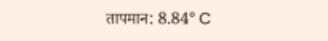तापमान: 8.84° C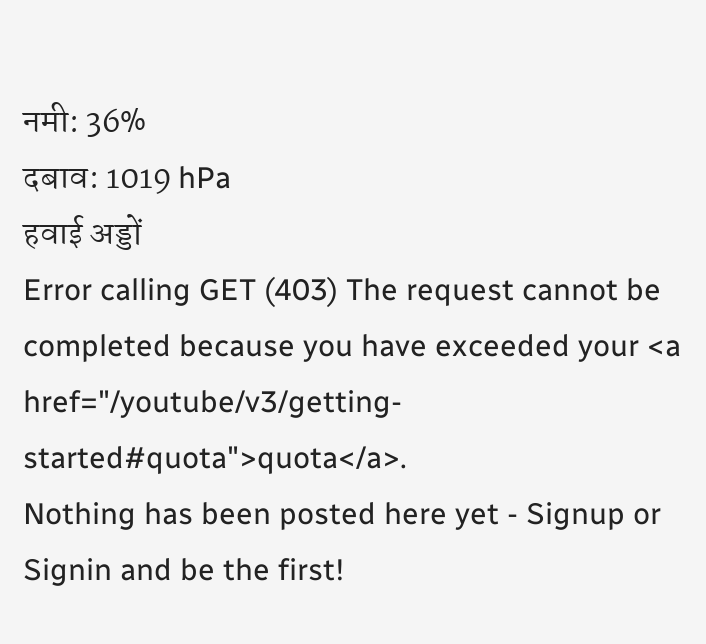नमी: 36%
दबाव: 1019 hPa
हवाई अड्डों
Error calling GET (403) The request cannot be completed because you have exceeded your <a href="/youtube/v3/getting-started#quota">quota</a>.
Nothing has been posted here yet - Signup or Signin and be the first!